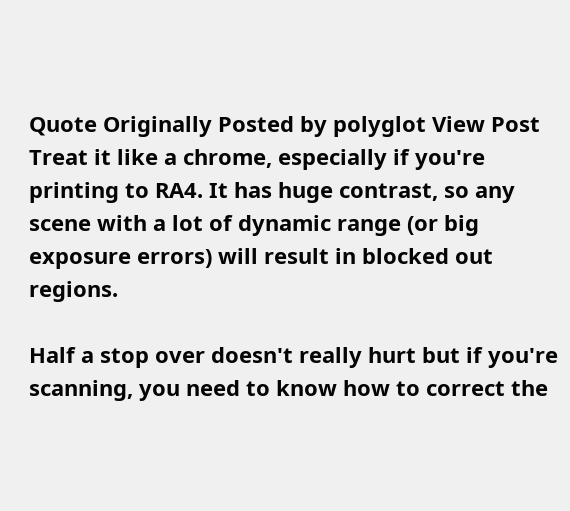Quote Originally Posted by polyglot View Post
Treat it like a chrome, especially if you're printing to RA4. It has huge contrast, so any scene with a lot of dynamic range (or big exposure errors) will result in blocked out regions.

Half a stop over doesn't really hurt but if you're scanning, you need to know how to correct the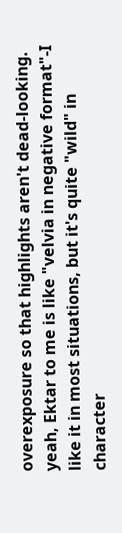overexposure so that highlights aren't dead-looking.
yeah, Ektar to me is like "velvia in negative format"-I like it in most situations, but it's quite "wild" in character